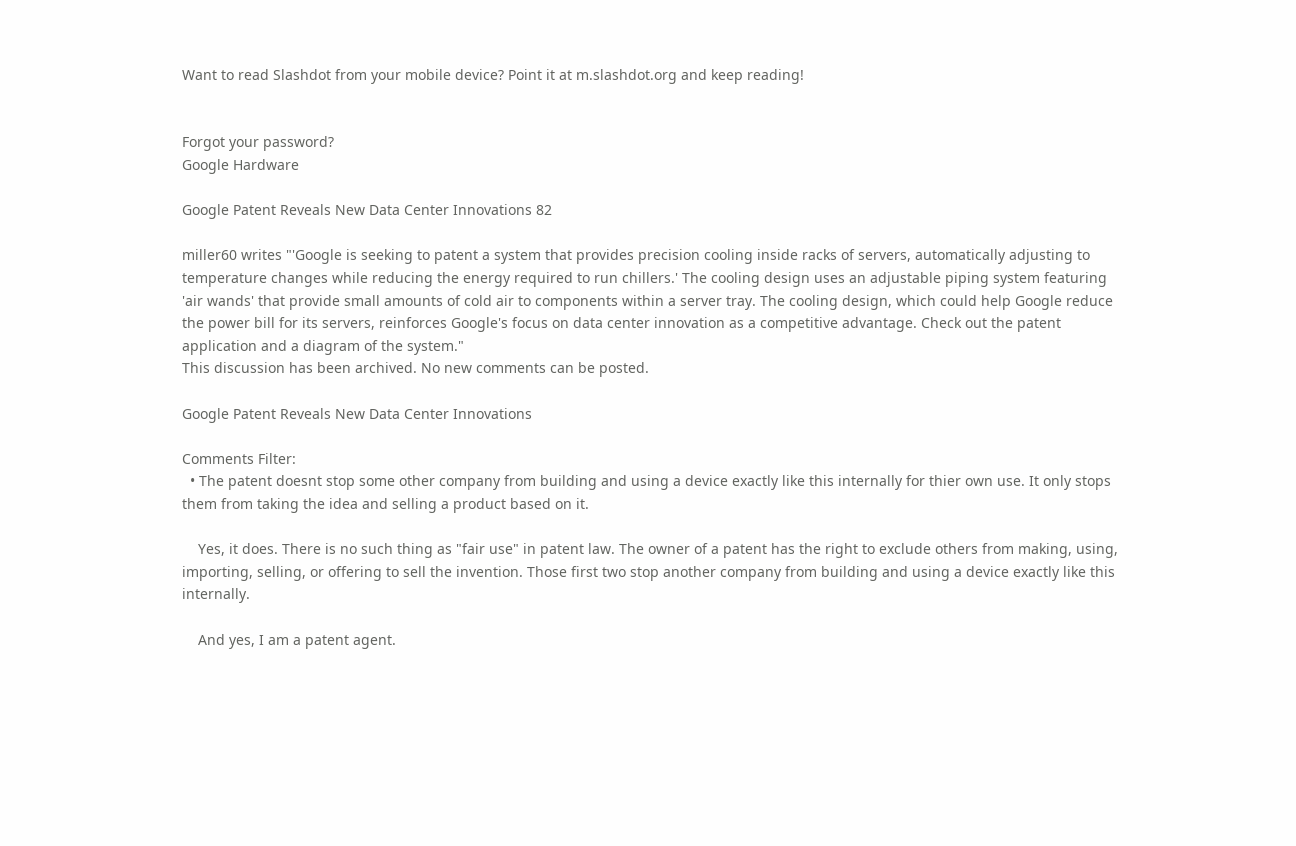Want to read Slashdot from your mobile device? Point it at m.slashdot.org and keep reading!


Forgot your password?
Google Hardware

Google Patent Reveals New Data Center Innovations 82

miller60 writes "'Google is seeking to patent a system that provides precision cooling inside racks of servers, automatically adjusting to temperature changes while reducing the energy required to run chillers.' The cooling design uses an adjustable piping system featuring 'air wands' that provide small amounts of cold air to components within a server tray. The cooling design, which could help Google reduce the power bill for its servers, reinforces Google's focus on data center innovation as a competitive advantage. Check out the patent application and a diagram of the system."
This discussion has been archived. No new comments can be posted.

Google Patent Reveals New Data Center Innovations

Comments Filter:
  • The patent doesnt stop some other company from building and using a device exactly like this internally for thier own use. It only stops them from taking the idea and selling a product based on it.

    Yes, it does. There is no such thing as "fair use" in patent law. The owner of a patent has the right to exclude others from making, using, importing, selling, or offering to sell the invention. Those first two stop another company from building and using a device exactly like this internally.

    And yes, I am a patent agent.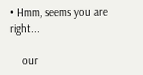• Hmm, seems you are right...

    our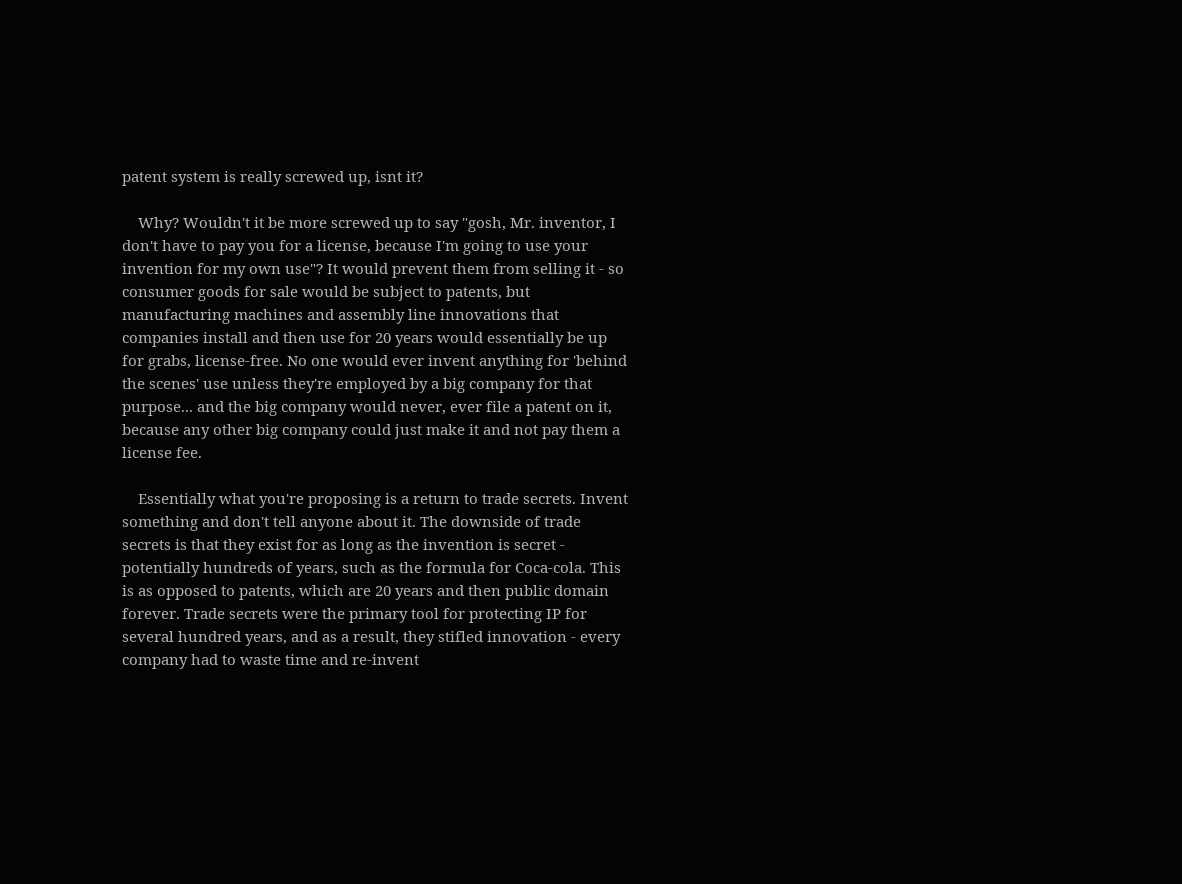patent system is really screwed up, isnt it?

    Why? Wouldn't it be more screwed up to say "gosh, Mr. inventor, I don't have to pay you for a license, because I'm going to use your invention for my own use"? It would prevent them from selling it - so consumer goods for sale would be subject to patents, but manufacturing machines and assembly line innovations that companies install and then use for 20 years would essentially be up for grabs, license-free. No one would ever invent anything for 'behind the scenes' use unless they're employed by a big company for that purpose... and the big company would never, ever file a patent on it, because any other big company could just make it and not pay them a license fee.

    Essentially what you're proposing is a return to trade secrets. Invent something and don't tell anyone about it. The downside of trade secrets is that they exist for as long as the invention is secret - potentially hundreds of years, such as the formula for Coca-cola. This is as opposed to patents, which are 20 years and then public domain forever. Trade secrets were the primary tool for protecting IP for several hundred years, and as a result, they stifled innovation - every company had to waste time and re-invent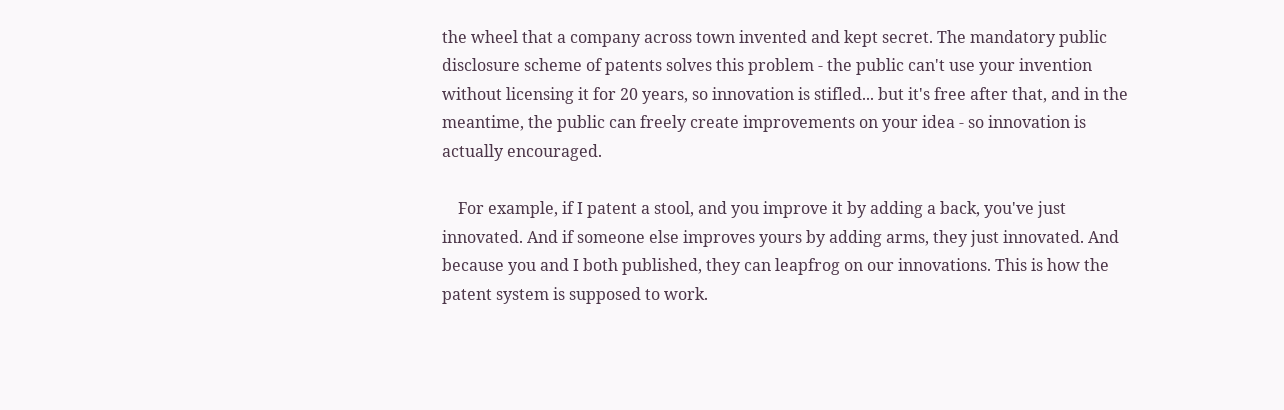the wheel that a company across town invented and kept secret. The mandatory public disclosure scheme of patents solves this problem - the public can't use your invention without licensing it for 20 years, so innovation is stifled... but it's free after that, and in the meantime, the public can freely create improvements on your idea - so innovation is actually encouraged.

    For example, if I patent a stool, and you improve it by adding a back, you've just innovated. And if someone else improves yours by adding arms, they just innovated. And because you and I both published, they can leapfrog on our innovations. This is how the patent system is supposed to work.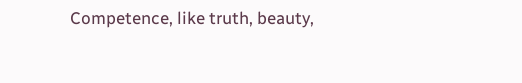Competence, like truth, beauty,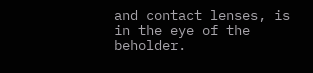and contact lenses, is in the eye of the beholder.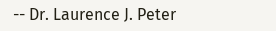-- Dr. Laurence J. Peter